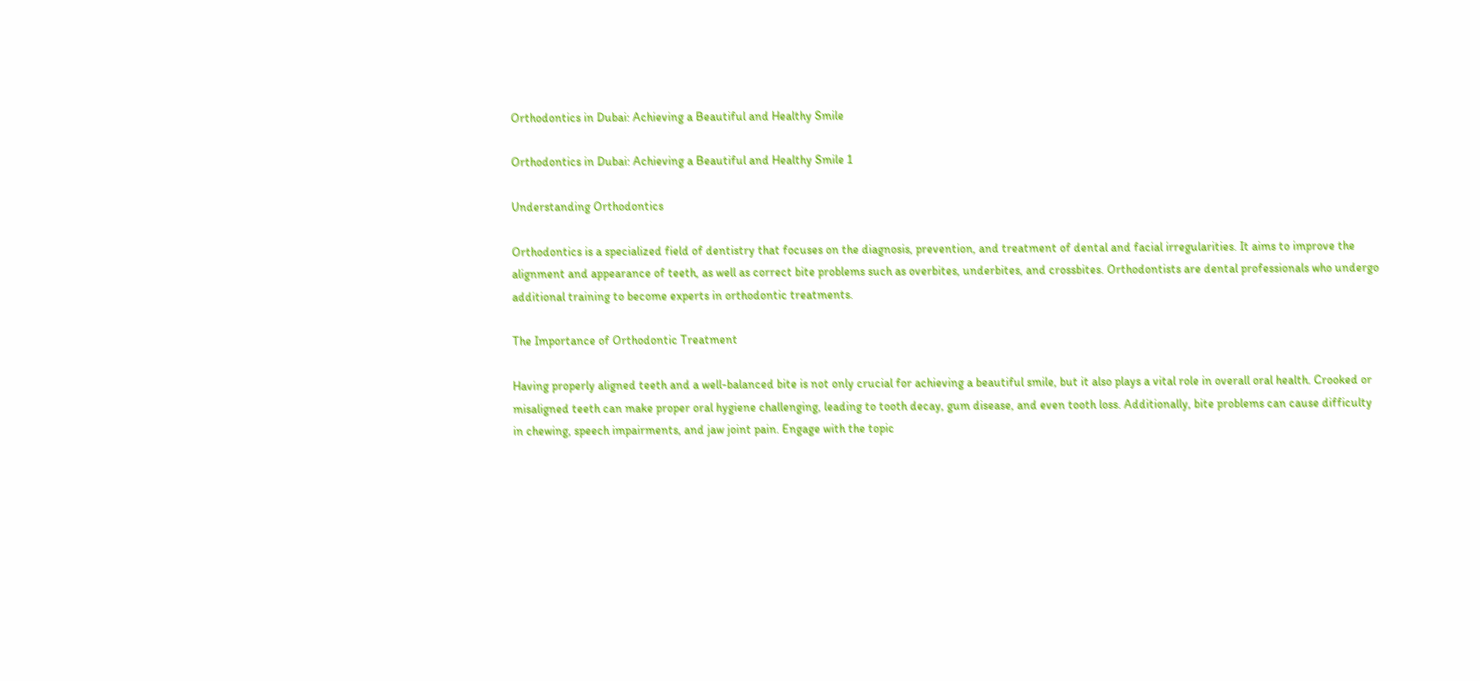Orthodontics in Dubai: Achieving a Beautiful and Healthy Smile

Orthodontics in Dubai: Achieving a Beautiful and Healthy Smile 1

Understanding Orthodontics

Orthodontics is a specialized field of dentistry that focuses on the diagnosis, prevention, and treatment of dental and facial irregularities. It aims to improve the alignment and appearance of teeth, as well as correct bite problems such as overbites, underbites, and crossbites. Orthodontists are dental professionals who undergo additional training to become experts in orthodontic treatments.

The Importance of Orthodontic Treatment

Having properly aligned teeth and a well-balanced bite is not only crucial for achieving a beautiful smile, but it also plays a vital role in overall oral health. Crooked or misaligned teeth can make proper oral hygiene challenging, leading to tooth decay, gum disease, and even tooth loss. Additionally, bite problems can cause difficulty in chewing, speech impairments, and jaw joint pain. Engage with the topic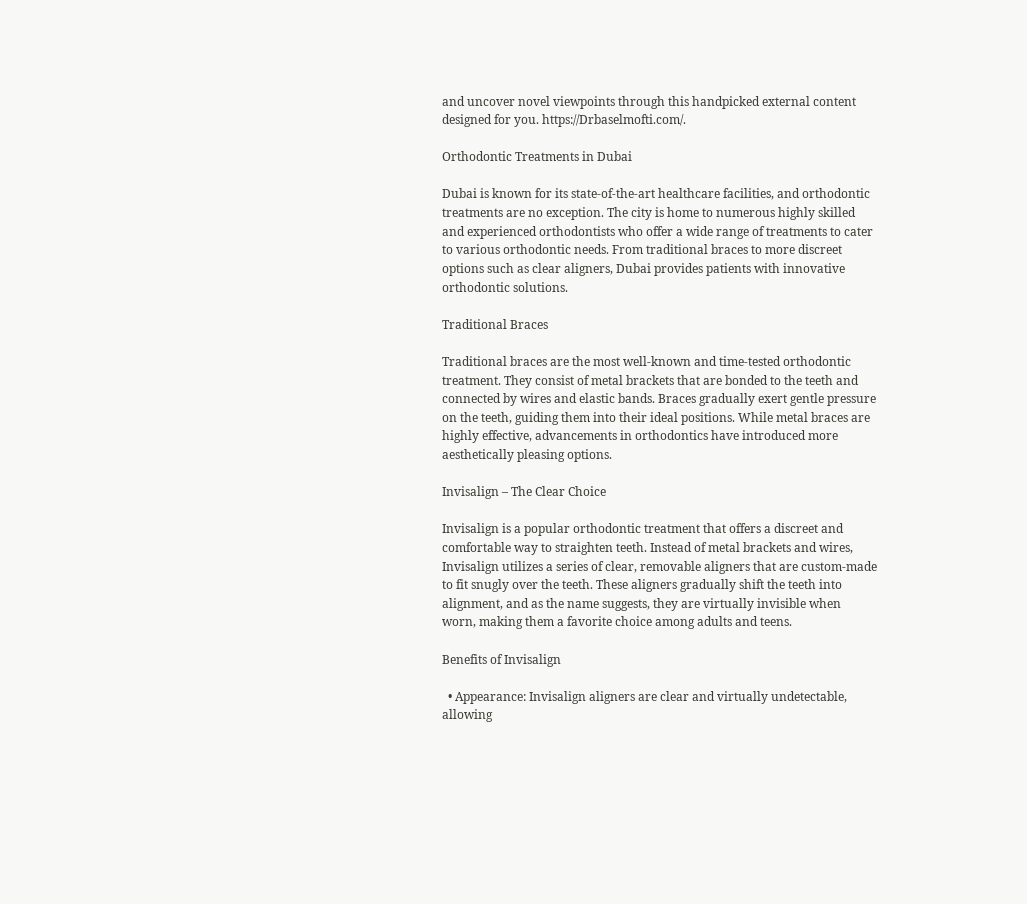and uncover novel viewpoints through this handpicked external content designed for you. https://Drbaselmofti.com/.

Orthodontic Treatments in Dubai

Dubai is known for its state-of-the-art healthcare facilities, and orthodontic treatments are no exception. The city is home to numerous highly skilled and experienced orthodontists who offer a wide range of treatments to cater to various orthodontic needs. From traditional braces to more discreet options such as clear aligners, Dubai provides patients with innovative orthodontic solutions.

Traditional Braces

Traditional braces are the most well-known and time-tested orthodontic treatment. They consist of metal brackets that are bonded to the teeth and connected by wires and elastic bands. Braces gradually exert gentle pressure on the teeth, guiding them into their ideal positions. While metal braces are highly effective, advancements in orthodontics have introduced more aesthetically pleasing options.

Invisalign – The Clear Choice

Invisalign is a popular orthodontic treatment that offers a discreet and comfortable way to straighten teeth. Instead of metal brackets and wires, Invisalign utilizes a series of clear, removable aligners that are custom-made to fit snugly over the teeth. These aligners gradually shift the teeth into alignment, and as the name suggests, they are virtually invisible when worn, making them a favorite choice among adults and teens.

Benefits of Invisalign

  • Appearance: Invisalign aligners are clear and virtually undetectable, allowing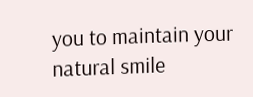you to maintain your natural smile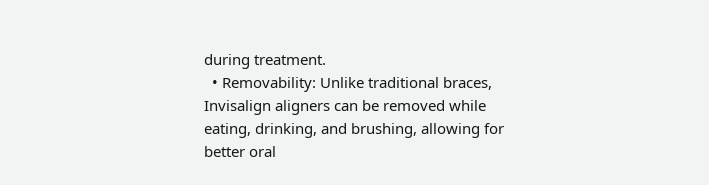during treatment.
  • Removability: Unlike traditional braces, Invisalign aligners can be removed while eating, drinking, and brushing, allowing for better oral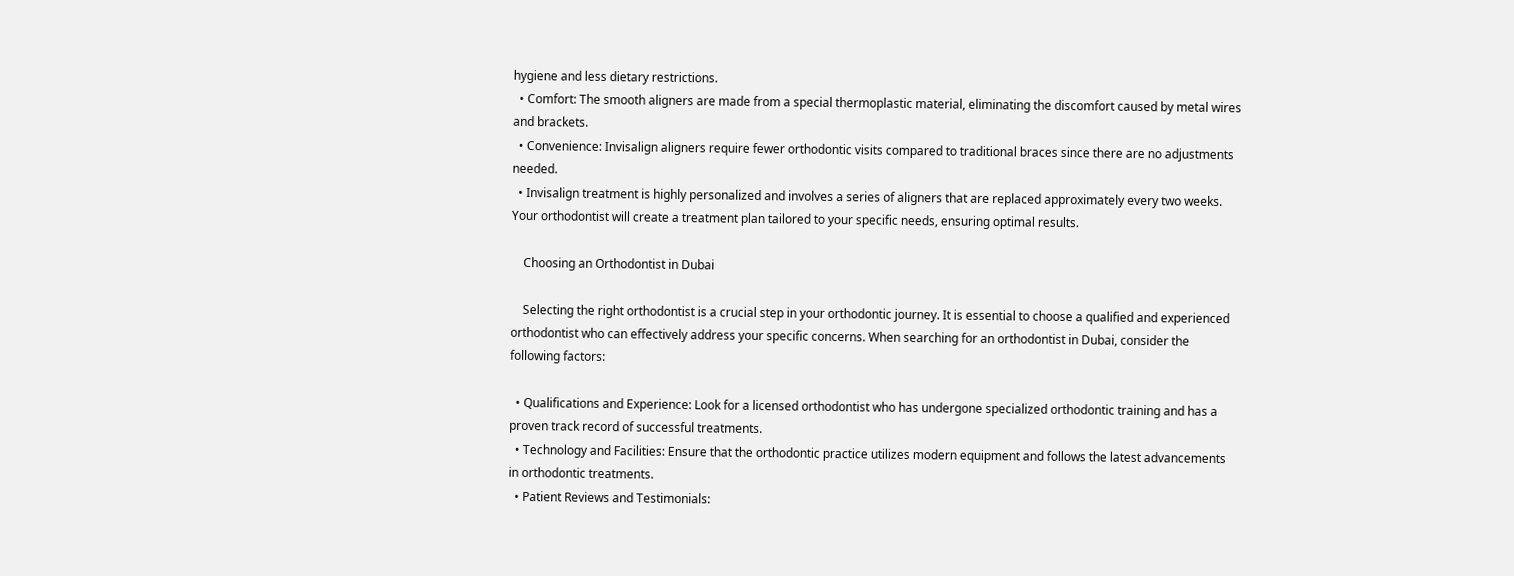hygiene and less dietary restrictions.
  • Comfort: The smooth aligners are made from a special thermoplastic material, eliminating the discomfort caused by metal wires and brackets.
  • Convenience: Invisalign aligners require fewer orthodontic visits compared to traditional braces since there are no adjustments needed.
  • Invisalign treatment is highly personalized and involves a series of aligners that are replaced approximately every two weeks. Your orthodontist will create a treatment plan tailored to your specific needs, ensuring optimal results.

    Choosing an Orthodontist in Dubai

    Selecting the right orthodontist is a crucial step in your orthodontic journey. It is essential to choose a qualified and experienced orthodontist who can effectively address your specific concerns. When searching for an orthodontist in Dubai, consider the following factors:

  • Qualifications and Experience: Look for a licensed orthodontist who has undergone specialized orthodontic training and has a proven track record of successful treatments.
  • Technology and Facilities: Ensure that the orthodontic practice utilizes modern equipment and follows the latest advancements in orthodontic treatments.
  • Patient Reviews and Testimonials: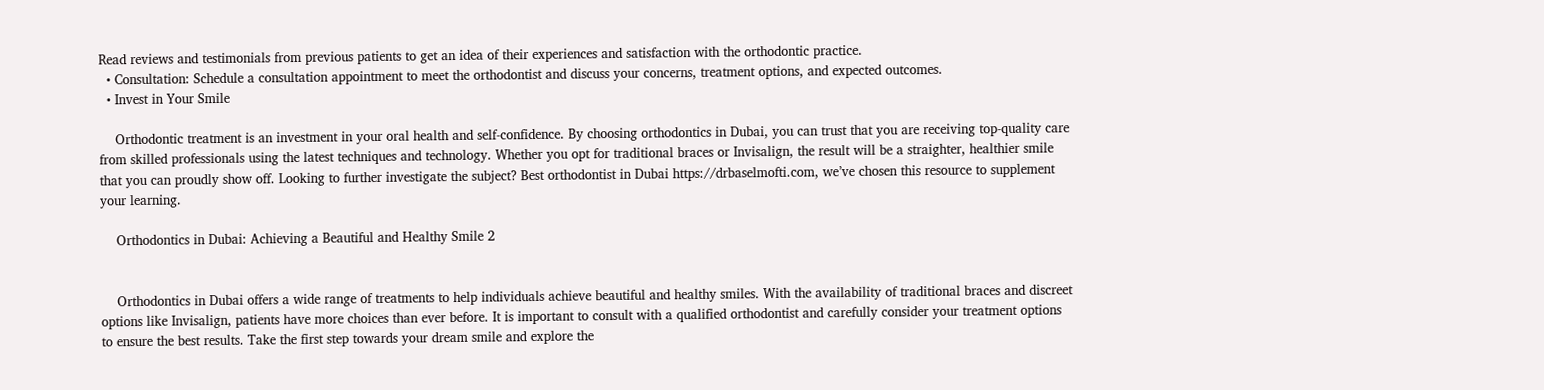Read reviews and testimonials from previous patients to get an idea of their experiences and satisfaction with the orthodontic practice.
  • Consultation: Schedule a consultation appointment to meet the orthodontist and discuss your concerns, treatment options, and expected outcomes.
  • Invest in Your Smile

    Orthodontic treatment is an investment in your oral health and self-confidence. By choosing orthodontics in Dubai, you can trust that you are receiving top-quality care from skilled professionals using the latest techniques and technology. Whether you opt for traditional braces or Invisalign, the result will be a straighter, healthier smile that you can proudly show off. Looking to further investigate the subject? Best orthodontist in Dubai https://drbaselmofti.com, we’ve chosen this resource to supplement your learning.

    Orthodontics in Dubai: Achieving a Beautiful and Healthy Smile 2


    Orthodontics in Dubai offers a wide range of treatments to help individuals achieve beautiful and healthy smiles. With the availability of traditional braces and discreet options like Invisalign, patients have more choices than ever before. It is important to consult with a qualified orthodontist and carefully consider your treatment options to ensure the best results. Take the first step towards your dream smile and explore the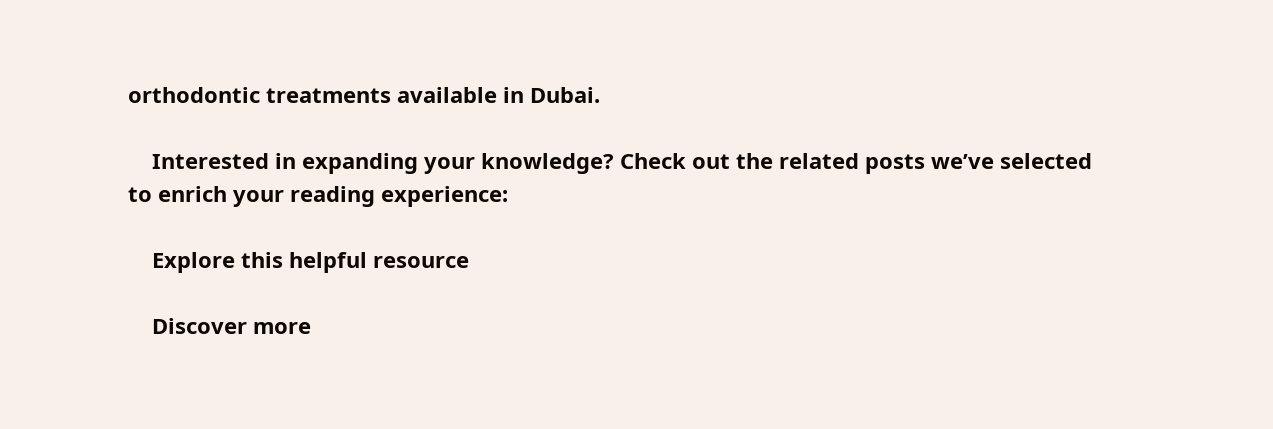orthodontic treatments available in Dubai.

    Interested in expanding your knowledge? Check out the related posts we’ve selected to enrich your reading experience:

    Explore this helpful resource

    Discover more